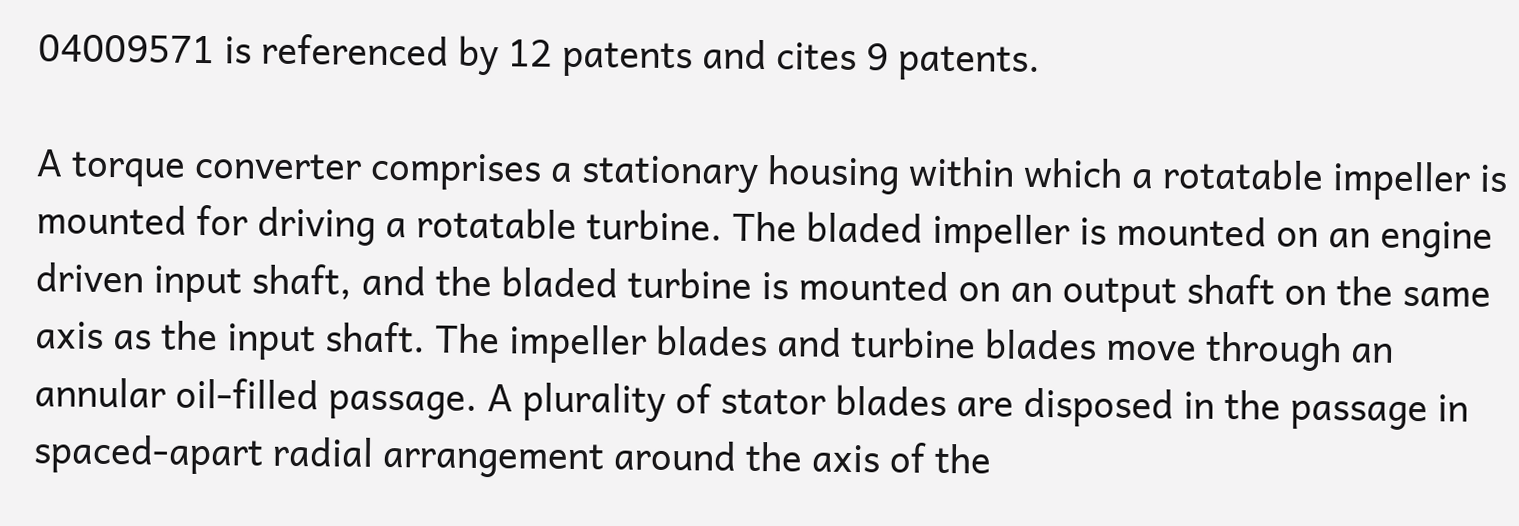04009571 is referenced by 12 patents and cites 9 patents.

A torque converter comprises a stationary housing within which a rotatable impeller is mounted for driving a rotatable turbine. The bladed impeller is mounted on an engine driven input shaft, and the bladed turbine is mounted on an output shaft on the same axis as the input shaft. The impeller blades and turbine blades move through an annular oil-filled passage. A plurality of stator blades are disposed in the passage in spaced-apart radial arrangement around the axis of the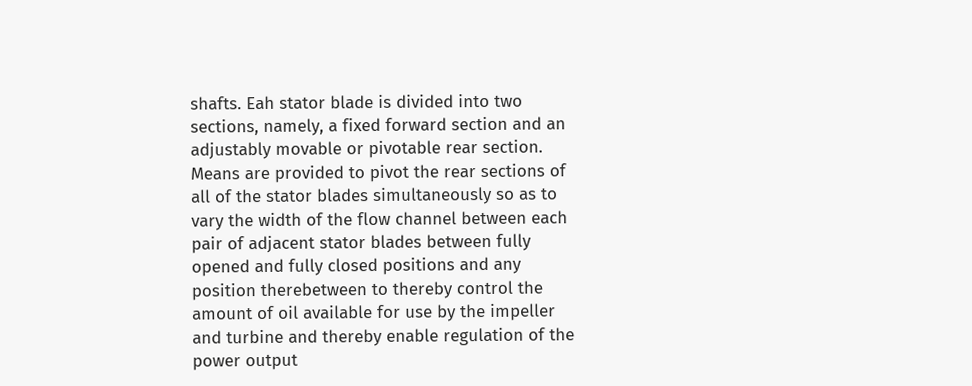shafts. Eah stator blade is divided into two sections, namely, a fixed forward section and an adjustably movable or pivotable rear section. Means are provided to pivot the rear sections of all of the stator blades simultaneously so as to vary the width of the flow channel between each pair of adjacent stator blades between fully opened and fully closed positions and any position therebetween to thereby control the amount of oil available for use by the impeller and turbine and thereby enable regulation of the power output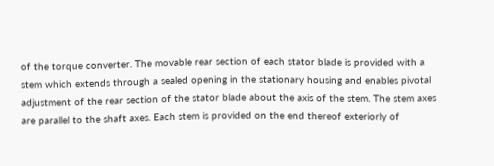of the torque converter. The movable rear section of each stator blade is provided with a stem which extends through a sealed opening in the stationary housing and enables pivotal adjustment of the rear section of the stator blade about the axis of the stem. The stem axes are parallel to the shaft axes. Each stem is provided on the end thereof exteriorly of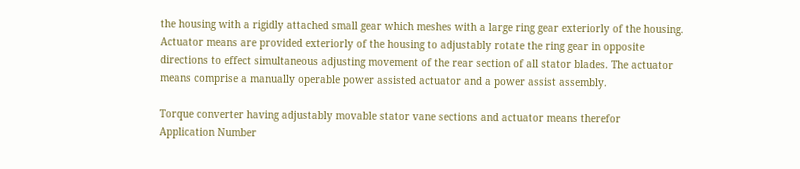the housing with a rigidly attached small gear which meshes with a large ring gear exteriorly of the housing. Actuator means are provided exteriorly of the housing to adjustably rotate the ring gear in opposite directions to effect simultaneous adjusting movement of the rear section of all stator blades. The actuator means comprise a manually operable power assisted actuator and a power assist assembly.

Torque converter having adjustably movable stator vane sections and actuator means therefor
Application Number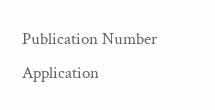Publication Number
Application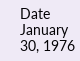Date
January 30, 1976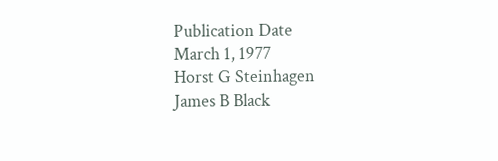Publication Date
March 1, 1977
Horst G Steinhagen
James B Black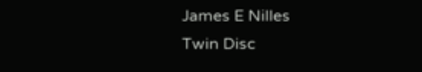James E Nilles
Twin Disc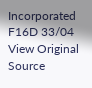Incorporated
F16D 33/04
View Original Source